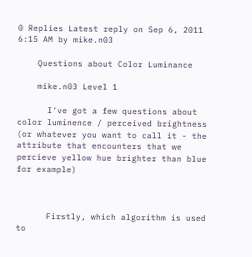0 Replies Latest reply on Sep 6, 2011 6:15 AM by mike.n03

    Questions about Color Luminance

    mike.n03 Level 1

      I've got a few questions about color luminence / perceived brightness (or whatever you want to call it - the attribute that encounters that we percieve yellow hue brighter than blue for example)



      Firstly, which algorithm is used to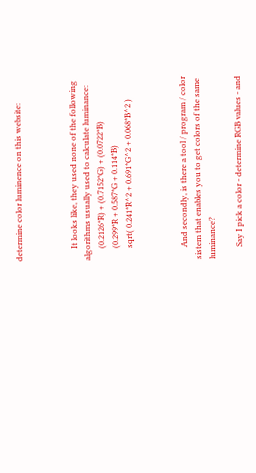determine color luminence on this website:



      It looks like, they used none of the following algorithms usually used to calculate luminance:
      (0.2126*R) + (0.7152*G) + (0.0722*B)
      (0.299*R + 0.587*G + 0.114*B)
      sqrt( 0.241*R^2 + 0.691*G^2 + 0.068*B^2 )



      And secondly, is there a tool / program / color sistem that enables you to get colors of the same luminance?

      Say I pick a color - determine RGB values - and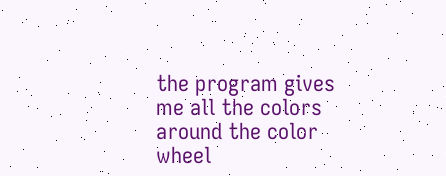the program gives me all the colors around the color wheel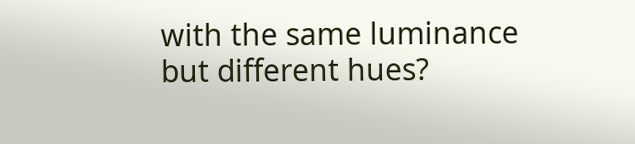with the same luminance but different hues?